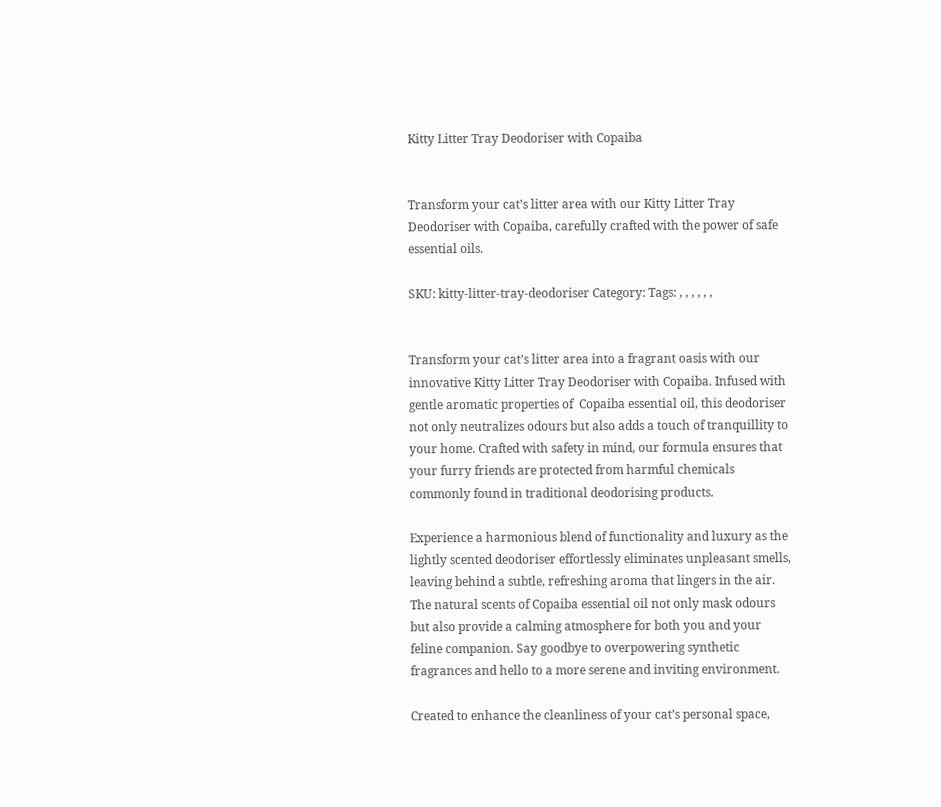Kitty Litter Tray Deodoriser with Copaiba


Transform your cat’s litter area with our Kitty Litter Tray Deodoriser with Copaiba, carefully crafted with the power of safe essential oils.

SKU: kitty-litter-tray-deodoriser Category: Tags: , , , , , ,


Transform your cat’s litter area into a fragrant oasis with our innovative Kitty Litter Tray Deodoriser with Copaiba. Infused with gentle aromatic properties of  Copaiba essential oil, this deodoriser not only neutralizes odours but also adds a touch of tranquillity to your home. Crafted with safety in mind, our formula ensures that your furry friends are protected from harmful chemicals commonly found in traditional deodorising products.

Experience a harmonious blend of functionality and luxury as the lightly scented deodoriser effortlessly eliminates unpleasant smells, leaving behind a subtle, refreshing aroma that lingers in the air. The natural scents of Copaiba essential oil not only mask odours but also provide a calming atmosphere for both you and your feline companion. Say goodbye to overpowering synthetic fragrances and hello to a more serene and inviting environment.

Created to enhance the cleanliness of your cat’s personal space,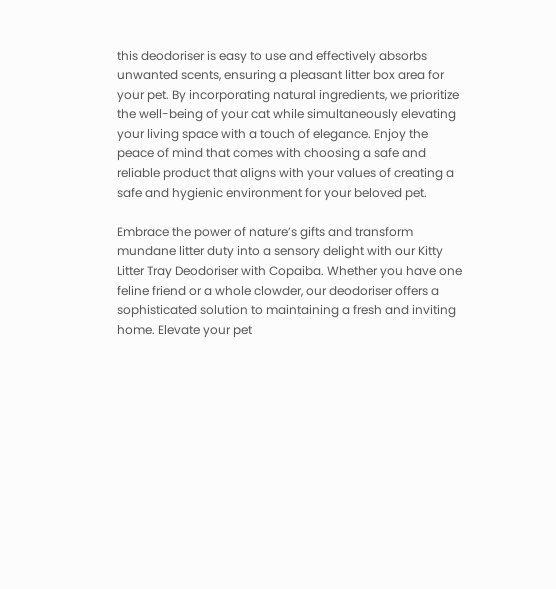this deodoriser is easy to use and effectively absorbs unwanted scents, ensuring a pleasant litter box area for your pet. By incorporating natural ingredients, we prioritize the well-being of your cat while simultaneously elevating your living space with a touch of elegance. Enjoy the peace of mind that comes with choosing a safe and reliable product that aligns with your values of creating a safe and hygienic environment for your beloved pet.

Embrace the power of nature’s gifts and transform mundane litter duty into a sensory delight with our Kitty Litter Tray Deodoriser with Copaiba. Whether you have one feline friend or a whole clowder, our deodoriser offers a sophisticated solution to maintaining a fresh and inviting home. Elevate your pet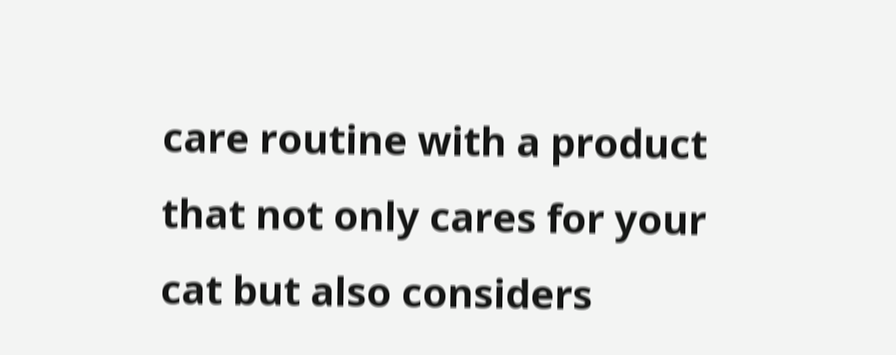care routine with a product that not only cares for your cat but also considers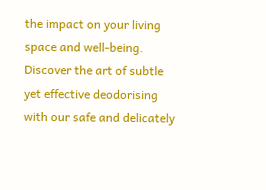the impact on your living space and well-being. Discover the art of subtle yet effective deodorising with our safe and delicately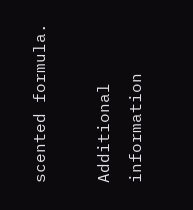scented formula.

Additional information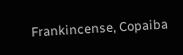Frankincense, Copaiba